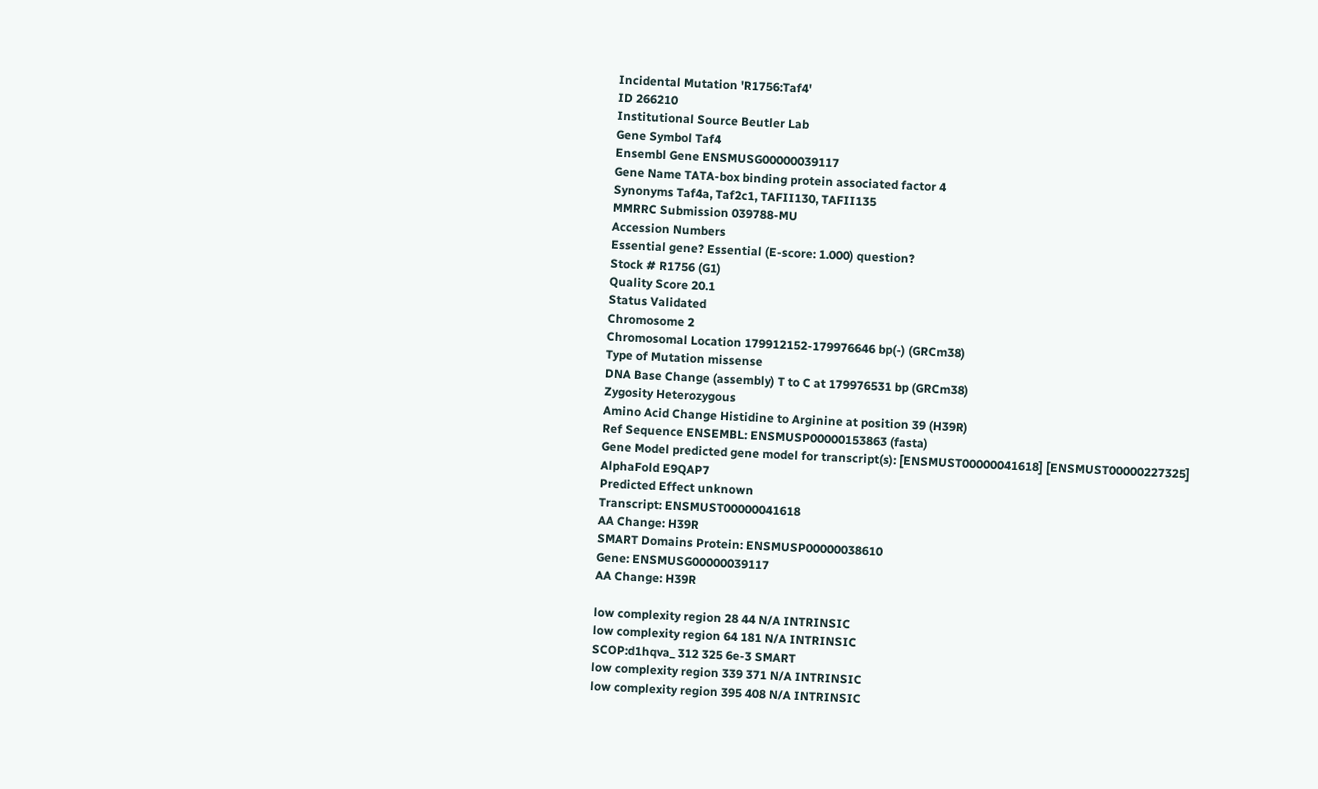Incidental Mutation 'R1756:Taf4'
ID 266210
Institutional Source Beutler Lab
Gene Symbol Taf4
Ensembl Gene ENSMUSG00000039117
Gene Name TATA-box binding protein associated factor 4
Synonyms Taf4a, Taf2c1, TAFII130, TAFII135
MMRRC Submission 039788-MU
Accession Numbers
Essential gene? Essential (E-score: 1.000) question?
Stock # R1756 (G1)
Quality Score 20.1
Status Validated
Chromosome 2
Chromosomal Location 179912152-179976646 bp(-) (GRCm38)
Type of Mutation missense
DNA Base Change (assembly) T to C at 179976531 bp (GRCm38)
Zygosity Heterozygous
Amino Acid Change Histidine to Arginine at position 39 (H39R)
Ref Sequence ENSEMBL: ENSMUSP00000153863 (fasta)
Gene Model predicted gene model for transcript(s): [ENSMUST00000041618] [ENSMUST00000227325]
AlphaFold E9QAP7
Predicted Effect unknown
Transcript: ENSMUST00000041618
AA Change: H39R
SMART Domains Protein: ENSMUSP00000038610
Gene: ENSMUSG00000039117
AA Change: H39R

low complexity region 28 44 N/A INTRINSIC
low complexity region 64 181 N/A INTRINSIC
SCOP:d1hqva_ 312 325 6e-3 SMART
low complexity region 339 371 N/A INTRINSIC
low complexity region 395 408 N/A INTRINSIC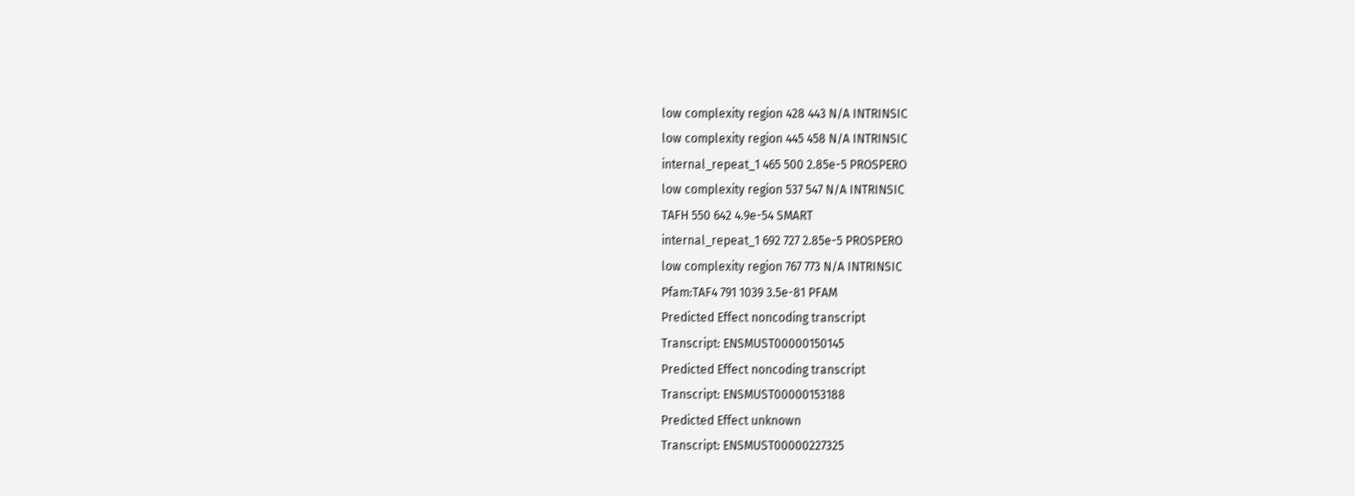low complexity region 428 443 N/A INTRINSIC
low complexity region 445 458 N/A INTRINSIC
internal_repeat_1 465 500 2.85e-5 PROSPERO
low complexity region 537 547 N/A INTRINSIC
TAFH 550 642 4.9e-54 SMART
internal_repeat_1 692 727 2.85e-5 PROSPERO
low complexity region 767 773 N/A INTRINSIC
Pfam:TAF4 791 1039 3.5e-81 PFAM
Predicted Effect noncoding transcript
Transcript: ENSMUST00000150145
Predicted Effect noncoding transcript
Transcript: ENSMUST00000153188
Predicted Effect unknown
Transcript: ENSMUST00000227325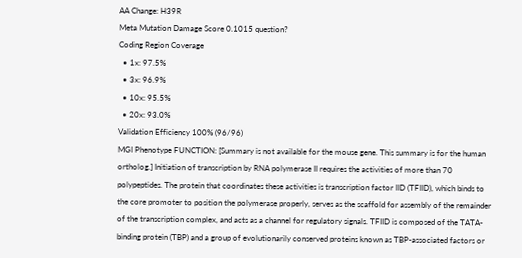AA Change: H39R
Meta Mutation Damage Score 0.1015 question?
Coding Region Coverage
  • 1x: 97.5%
  • 3x: 96.9%
  • 10x: 95.5%
  • 20x: 93.0%
Validation Efficiency 100% (96/96)
MGI Phenotype FUNCTION: [Summary is not available for the mouse gene. This summary is for the human ortholog.] Initiation of transcription by RNA polymerase II requires the activities of more than 70 polypeptides. The protein that coordinates these activities is transcription factor IID (TFIID), which binds to the core promoter to position the polymerase properly, serves as the scaffold for assembly of the remainder of the transcription complex, and acts as a channel for regulatory signals. TFIID is composed of the TATA-binding protein (TBP) and a group of evolutionarily conserved proteins known as TBP-associated factors or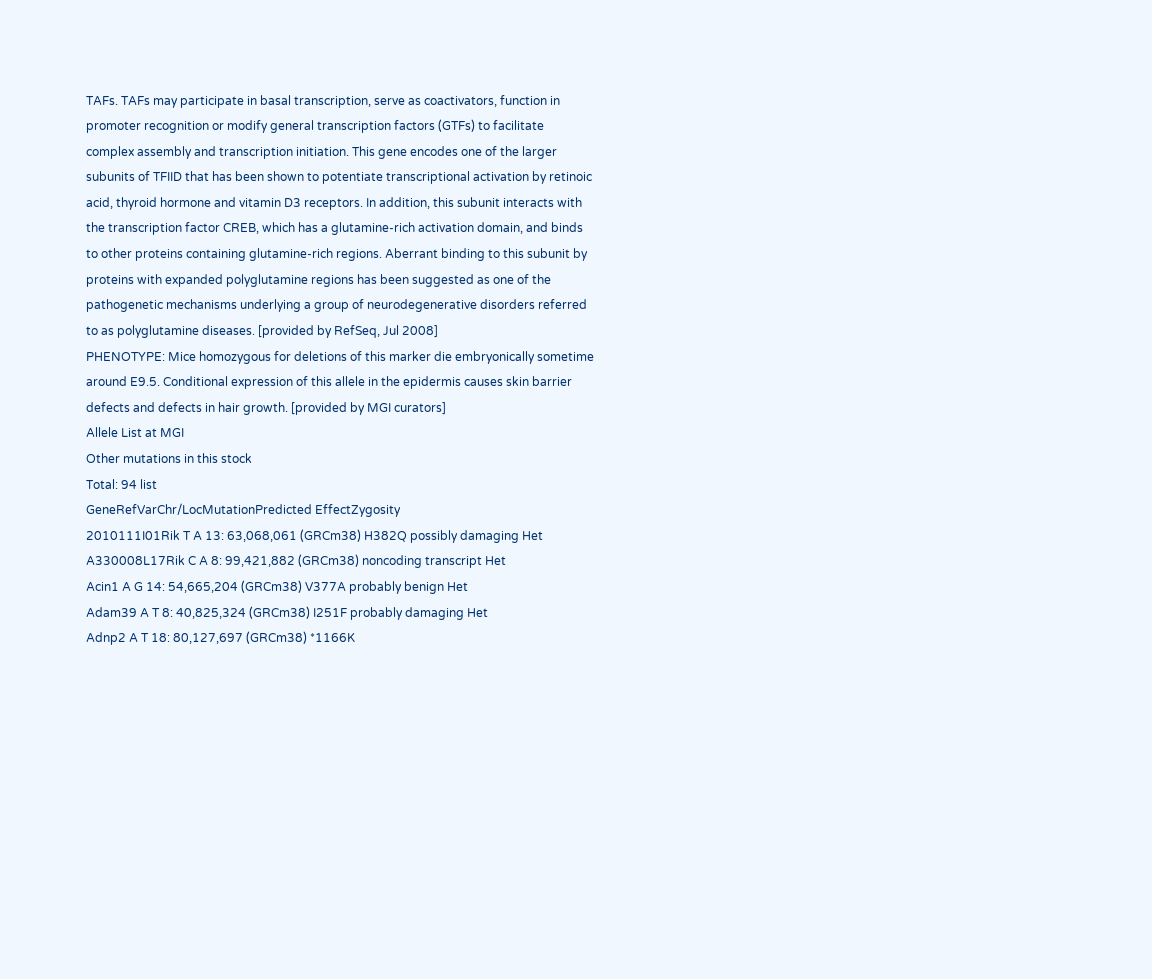TAFs. TAFs may participate in basal transcription, serve as coactivators, function in promoter recognition or modify general transcription factors (GTFs) to facilitate complex assembly and transcription initiation. This gene encodes one of the larger subunits of TFIID that has been shown to potentiate transcriptional activation by retinoic acid, thyroid hormone and vitamin D3 receptors. In addition, this subunit interacts with the transcription factor CREB, which has a glutamine-rich activation domain, and binds to other proteins containing glutamine-rich regions. Aberrant binding to this subunit by proteins with expanded polyglutamine regions has been suggested as one of the pathogenetic mechanisms underlying a group of neurodegenerative disorders referred to as polyglutamine diseases. [provided by RefSeq, Jul 2008]
PHENOTYPE: Mice homozygous for deletions of this marker die embryonically sometime around E9.5. Conditional expression of this allele in the epidermis causes skin barrier defects and defects in hair growth. [provided by MGI curators]
Allele List at MGI
Other mutations in this stock
Total: 94 list
GeneRefVarChr/LocMutationPredicted EffectZygosity
2010111I01Rik T A 13: 63,068,061 (GRCm38) H382Q possibly damaging Het
A330008L17Rik C A 8: 99,421,882 (GRCm38) noncoding transcript Het
Acin1 A G 14: 54,665,204 (GRCm38) V377A probably benign Het
Adam39 A T 8: 40,825,324 (GRCm38) I251F probably damaging Het
Adnp2 A T 18: 80,127,697 (GRCm38) *1166K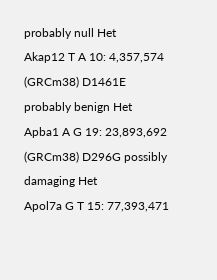probably null Het
Akap12 T A 10: 4,357,574 (GRCm38) D1461E probably benign Het
Apba1 A G 19: 23,893,692 (GRCm38) D296G possibly damaging Het
Apol7a G T 15: 77,393,471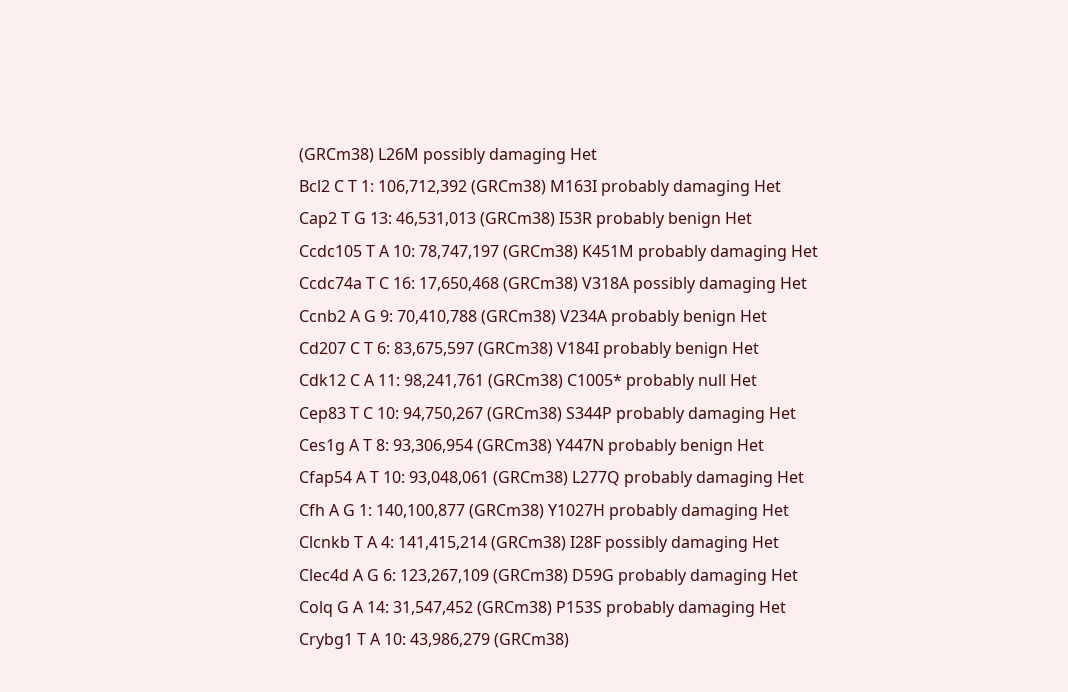(GRCm38) L26M possibly damaging Het
Bcl2 C T 1: 106,712,392 (GRCm38) M163I probably damaging Het
Cap2 T G 13: 46,531,013 (GRCm38) I53R probably benign Het
Ccdc105 T A 10: 78,747,197 (GRCm38) K451M probably damaging Het
Ccdc74a T C 16: 17,650,468 (GRCm38) V318A possibly damaging Het
Ccnb2 A G 9: 70,410,788 (GRCm38) V234A probably benign Het
Cd207 C T 6: 83,675,597 (GRCm38) V184I probably benign Het
Cdk12 C A 11: 98,241,761 (GRCm38) C1005* probably null Het
Cep83 T C 10: 94,750,267 (GRCm38) S344P probably damaging Het
Ces1g A T 8: 93,306,954 (GRCm38) Y447N probably benign Het
Cfap54 A T 10: 93,048,061 (GRCm38) L277Q probably damaging Het
Cfh A G 1: 140,100,877 (GRCm38) Y1027H probably damaging Het
Clcnkb T A 4: 141,415,214 (GRCm38) I28F possibly damaging Het
Clec4d A G 6: 123,267,109 (GRCm38) D59G probably damaging Het
Colq G A 14: 31,547,452 (GRCm38) P153S probably damaging Het
Crybg1 T A 10: 43,986,279 (GRCm38)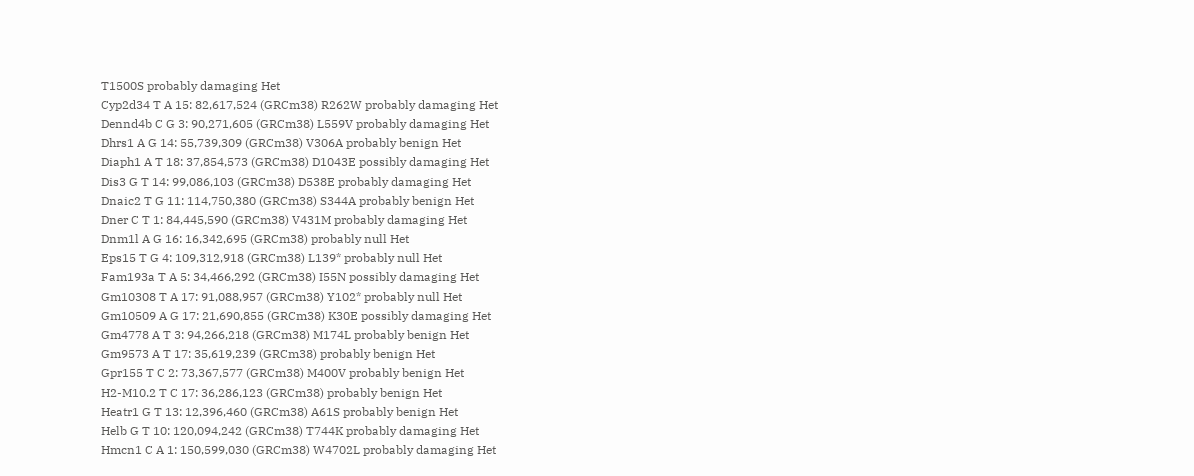T1500S probably damaging Het
Cyp2d34 T A 15: 82,617,524 (GRCm38) R262W probably damaging Het
Dennd4b C G 3: 90,271,605 (GRCm38) L559V probably damaging Het
Dhrs1 A G 14: 55,739,309 (GRCm38) V306A probably benign Het
Diaph1 A T 18: 37,854,573 (GRCm38) D1043E possibly damaging Het
Dis3 G T 14: 99,086,103 (GRCm38) D538E probably damaging Het
Dnaic2 T G 11: 114,750,380 (GRCm38) S344A probably benign Het
Dner C T 1: 84,445,590 (GRCm38) V431M probably damaging Het
Dnm1l A G 16: 16,342,695 (GRCm38) probably null Het
Eps15 T G 4: 109,312,918 (GRCm38) L139* probably null Het
Fam193a T A 5: 34,466,292 (GRCm38) I55N possibly damaging Het
Gm10308 T A 17: 91,088,957 (GRCm38) Y102* probably null Het
Gm10509 A G 17: 21,690,855 (GRCm38) K30E possibly damaging Het
Gm4778 A T 3: 94,266,218 (GRCm38) M174L probably benign Het
Gm9573 A T 17: 35,619,239 (GRCm38) probably benign Het
Gpr155 T C 2: 73,367,577 (GRCm38) M400V probably benign Het
H2-M10.2 T C 17: 36,286,123 (GRCm38) probably benign Het
Heatr1 G T 13: 12,396,460 (GRCm38) A61S probably benign Het
Helb G T 10: 120,094,242 (GRCm38) T744K probably damaging Het
Hmcn1 C A 1: 150,599,030 (GRCm38) W4702L probably damaging Het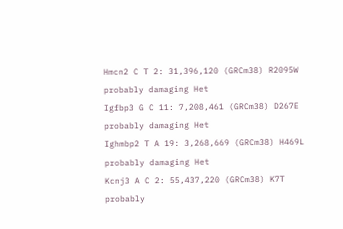Hmcn2 C T 2: 31,396,120 (GRCm38) R2095W probably damaging Het
Igfbp3 G C 11: 7,208,461 (GRCm38) D267E probably damaging Het
Ighmbp2 T A 19: 3,268,669 (GRCm38) H469L probably damaging Het
Kcnj3 A C 2: 55,437,220 (GRCm38) K7T probably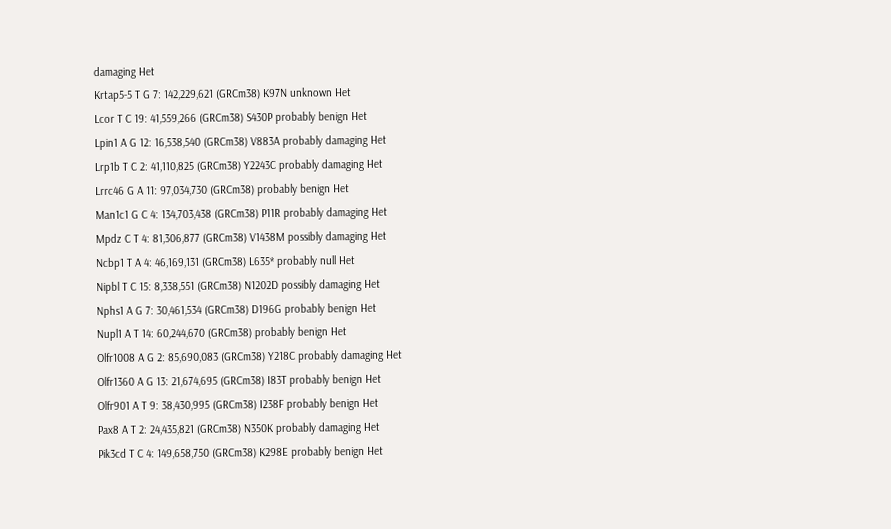damaging Het
Krtap5-5 T G 7: 142,229,621 (GRCm38) K97N unknown Het
Lcor T C 19: 41,559,266 (GRCm38) S430P probably benign Het
Lpin1 A G 12: 16,538,540 (GRCm38) V883A probably damaging Het
Lrp1b T C 2: 41,110,825 (GRCm38) Y2243C probably damaging Het
Lrrc46 G A 11: 97,034,730 (GRCm38) probably benign Het
Man1c1 G C 4: 134,703,438 (GRCm38) P11R probably damaging Het
Mpdz C T 4: 81,306,877 (GRCm38) V1438M possibly damaging Het
Ncbp1 T A 4: 46,169,131 (GRCm38) L635* probably null Het
Nipbl T C 15: 8,338,551 (GRCm38) N1202D possibly damaging Het
Nphs1 A G 7: 30,461,534 (GRCm38) D196G probably benign Het
Nupl1 A T 14: 60,244,670 (GRCm38) probably benign Het
Olfr1008 A G 2: 85,690,083 (GRCm38) Y218C probably damaging Het
Olfr1360 A G 13: 21,674,695 (GRCm38) I83T probably benign Het
Olfr901 A T 9: 38,430,995 (GRCm38) I238F probably benign Het
Pax8 A T 2: 24,435,821 (GRCm38) N350K probably damaging Het
Pik3cd T C 4: 149,658,750 (GRCm38) K298E probably benign Het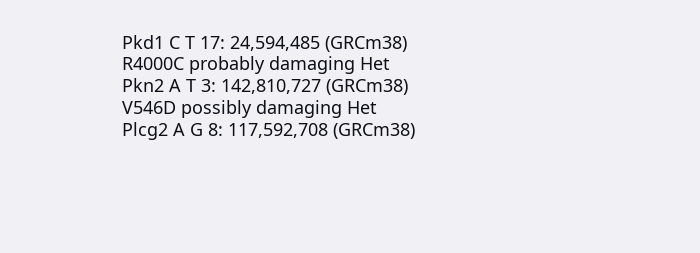Pkd1 C T 17: 24,594,485 (GRCm38) R4000C probably damaging Het
Pkn2 A T 3: 142,810,727 (GRCm38) V546D possibly damaging Het
Plcg2 A G 8: 117,592,708 (GRCm38)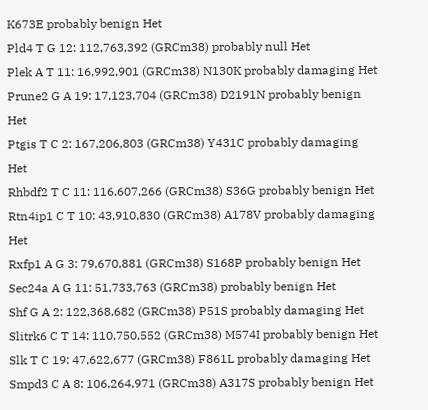K673E probably benign Het
Pld4 T G 12: 112,763,392 (GRCm38) probably null Het
Plek A T 11: 16,992,901 (GRCm38) N130K probably damaging Het
Prune2 G A 19: 17,123,704 (GRCm38) D2191N probably benign Het
Ptgis T C 2: 167,206,803 (GRCm38) Y431C probably damaging Het
Rhbdf2 T C 11: 116,607,266 (GRCm38) S36G probably benign Het
Rtn4ip1 C T 10: 43,910,830 (GRCm38) A178V probably damaging Het
Rxfp1 A G 3: 79,670,881 (GRCm38) S168P probably benign Het
Sec24a A G 11: 51,733,763 (GRCm38) probably benign Het
Shf G A 2: 122,368,682 (GRCm38) P51S probably damaging Het
Slitrk6 C T 14: 110,750,552 (GRCm38) M574I probably benign Het
Slk T C 19: 47,622,677 (GRCm38) F861L probably damaging Het
Smpd3 C A 8: 106,264,971 (GRCm38) A317S probably benign Het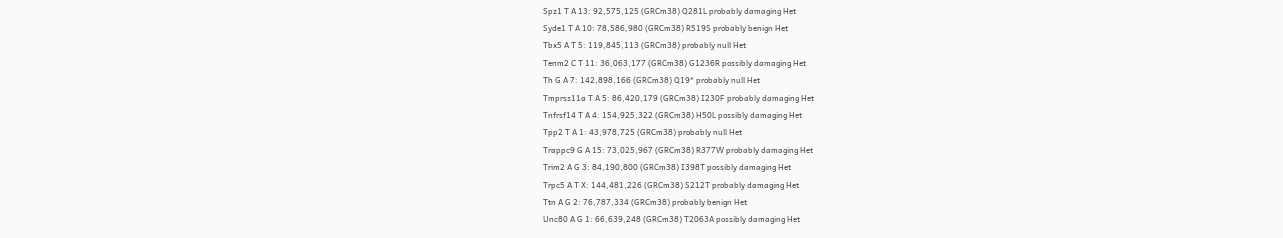Spz1 T A 13: 92,575,125 (GRCm38) Q281L probably damaging Het
Syde1 T A 10: 78,586,980 (GRCm38) R519S probably benign Het
Tbx5 A T 5: 119,845,113 (GRCm38) probably null Het
Tenm2 C T 11: 36,063,177 (GRCm38) G1236R possibly damaging Het
Th G A 7: 142,898,166 (GRCm38) Q19* probably null Het
Tmprss11a T A 5: 86,420,179 (GRCm38) I230F probably damaging Het
Tnfrsf14 T A 4: 154,925,322 (GRCm38) H50L possibly damaging Het
Tpp2 T A 1: 43,978,725 (GRCm38) probably null Het
Trappc9 G A 15: 73,025,967 (GRCm38) R377W probably damaging Het
Trim2 A G 3: 84,190,800 (GRCm38) I398T possibly damaging Het
Trpc5 A T X: 144,481,226 (GRCm38) S212T probably damaging Het
Ttn A G 2: 76,787,334 (GRCm38) probably benign Het
Unc80 A G 1: 66,639,248 (GRCm38) T2063A possibly damaging Het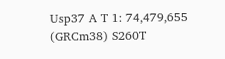Usp37 A T 1: 74,479,655 (GRCm38) S260T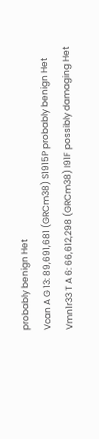probably benign Het
Vcan A G 13: 89,691,681 (GRCm38) S1915P probably benign Het
Vmn1r33 T A 6: 66,612,298 (GRCm38) I91F possibly damaging Het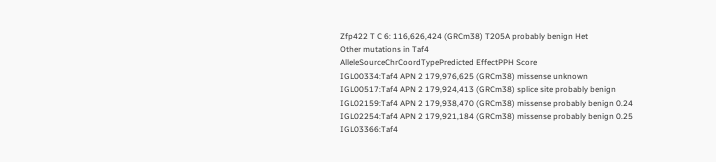Zfp422 T C 6: 116,626,424 (GRCm38) T205A probably benign Het
Other mutations in Taf4
AlleleSourceChrCoordTypePredicted EffectPPH Score
IGL00334:Taf4 APN 2 179,976,625 (GRCm38) missense unknown
IGL00517:Taf4 APN 2 179,924,413 (GRCm38) splice site probably benign
IGL02159:Taf4 APN 2 179,938,470 (GRCm38) missense probably benign 0.24
IGL02254:Taf4 APN 2 179,921,184 (GRCm38) missense probably benign 0.25
IGL03366:Taf4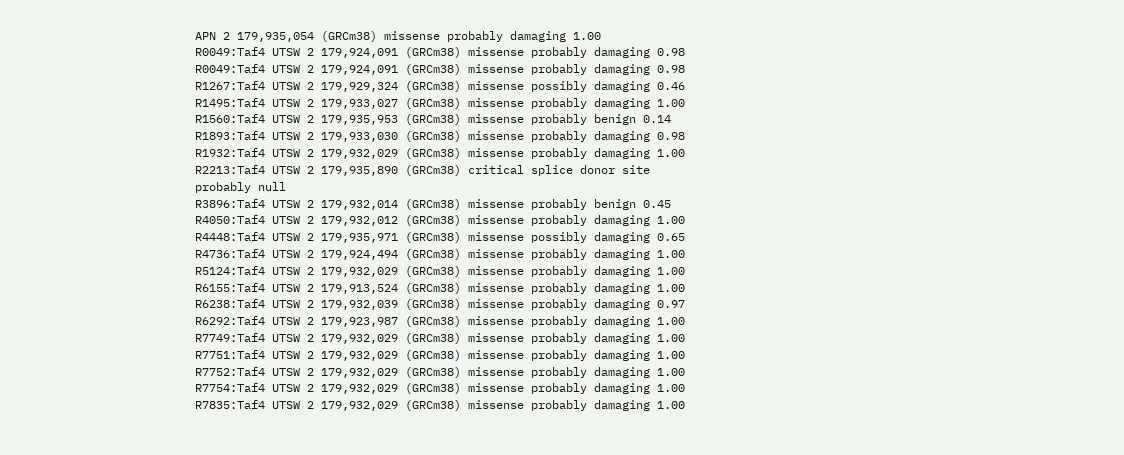APN 2 179,935,054 (GRCm38) missense probably damaging 1.00
R0049:Taf4 UTSW 2 179,924,091 (GRCm38) missense probably damaging 0.98
R0049:Taf4 UTSW 2 179,924,091 (GRCm38) missense probably damaging 0.98
R1267:Taf4 UTSW 2 179,929,324 (GRCm38) missense possibly damaging 0.46
R1495:Taf4 UTSW 2 179,933,027 (GRCm38) missense probably damaging 1.00
R1560:Taf4 UTSW 2 179,935,953 (GRCm38) missense probably benign 0.14
R1893:Taf4 UTSW 2 179,933,030 (GRCm38) missense probably damaging 0.98
R1932:Taf4 UTSW 2 179,932,029 (GRCm38) missense probably damaging 1.00
R2213:Taf4 UTSW 2 179,935,890 (GRCm38) critical splice donor site probably null
R3896:Taf4 UTSW 2 179,932,014 (GRCm38) missense probably benign 0.45
R4050:Taf4 UTSW 2 179,932,012 (GRCm38) missense probably damaging 1.00
R4448:Taf4 UTSW 2 179,935,971 (GRCm38) missense possibly damaging 0.65
R4736:Taf4 UTSW 2 179,924,494 (GRCm38) missense probably damaging 1.00
R5124:Taf4 UTSW 2 179,932,029 (GRCm38) missense probably damaging 1.00
R6155:Taf4 UTSW 2 179,913,524 (GRCm38) missense probably damaging 1.00
R6238:Taf4 UTSW 2 179,932,039 (GRCm38) missense probably damaging 0.97
R6292:Taf4 UTSW 2 179,923,987 (GRCm38) missense probably damaging 1.00
R7749:Taf4 UTSW 2 179,932,029 (GRCm38) missense probably damaging 1.00
R7751:Taf4 UTSW 2 179,932,029 (GRCm38) missense probably damaging 1.00
R7752:Taf4 UTSW 2 179,932,029 (GRCm38) missense probably damaging 1.00
R7754:Taf4 UTSW 2 179,932,029 (GRCm38) missense probably damaging 1.00
R7835:Taf4 UTSW 2 179,932,029 (GRCm38) missense probably damaging 1.00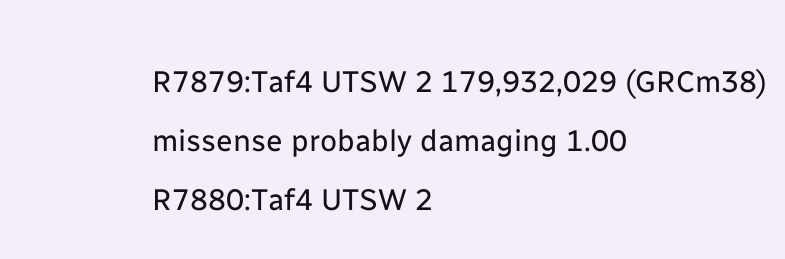R7879:Taf4 UTSW 2 179,932,029 (GRCm38) missense probably damaging 1.00
R7880:Taf4 UTSW 2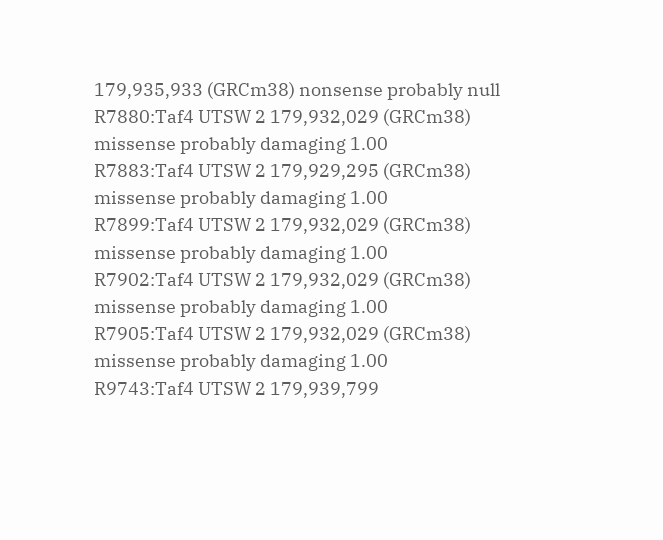179,935,933 (GRCm38) nonsense probably null
R7880:Taf4 UTSW 2 179,932,029 (GRCm38) missense probably damaging 1.00
R7883:Taf4 UTSW 2 179,929,295 (GRCm38) missense probably damaging 1.00
R7899:Taf4 UTSW 2 179,932,029 (GRCm38) missense probably damaging 1.00
R7902:Taf4 UTSW 2 179,932,029 (GRCm38) missense probably damaging 1.00
R7905:Taf4 UTSW 2 179,932,029 (GRCm38) missense probably damaging 1.00
R9743:Taf4 UTSW 2 179,939,799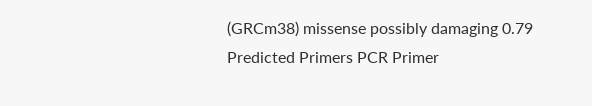(GRCm38) missense possibly damaging 0.79
Predicted Primers PCR Primer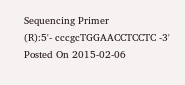Sequencing Primer
(R):5'- cccgcTGGAACCTCCTC -3'
Posted On 2015-02-06